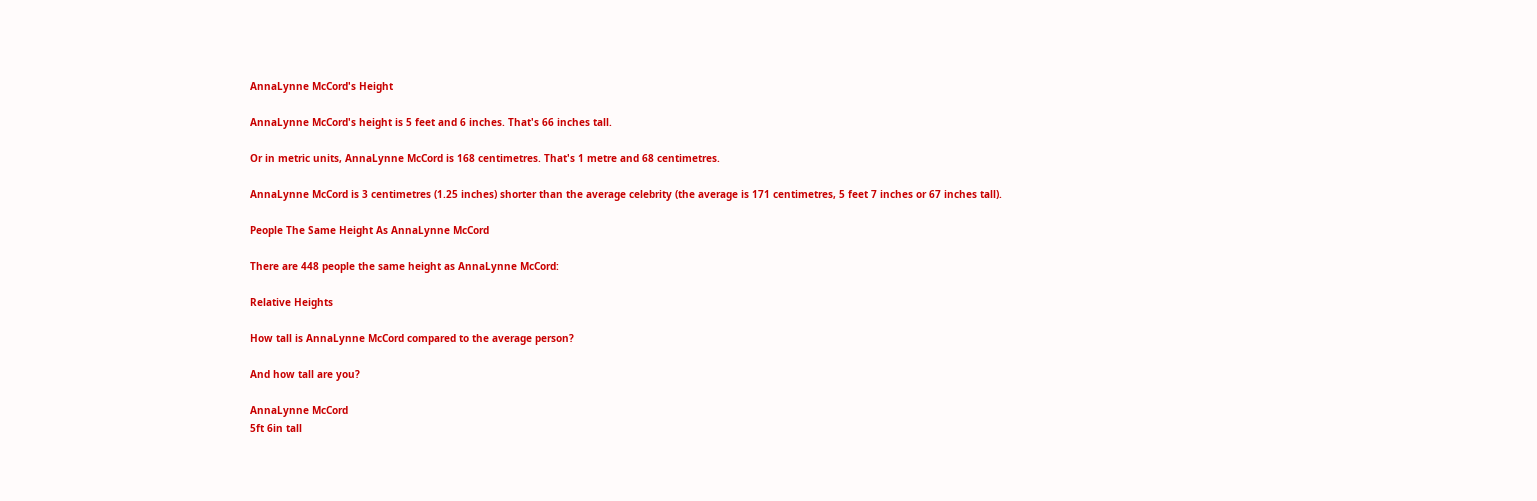AnnaLynne McCord's Height

AnnaLynne McCord's height is 5 feet and 6 inches. That's 66 inches tall.

Or in metric units, AnnaLynne McCord is 168 centimetres. That's 1 metre and 68 centimetres.

AnnaLynne McCord is 3 centimetres (1.25 inches) shorter than the average celebrity (the average is 171 centimetres, 5 feet 7 inches or 67 inches tall).

People The Same Height As AnnaLynne McCord

There are 448 people the same height as AnnaLynne McCord:

Relative Heights

How tall is AnnaLynne McCord compared to the average person?

And how tall are you?

AnnaLynne McCord
5ft 6in tall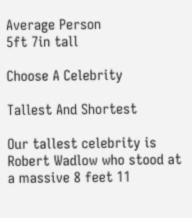Average Person
5ft 7in tall

Choose A Celebrity

Tallest And Shortest

Our tallest celebrity is Robert Wadlow who stood at a massive 8 feet 11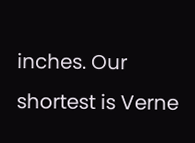inches. Our shortest is Verne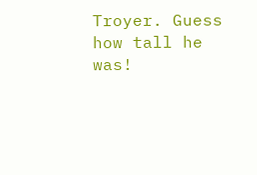Troyer. Guess how tall he was!